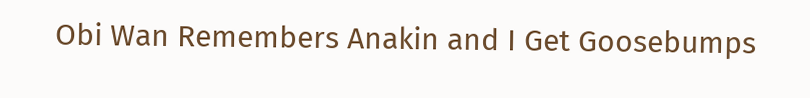Obi Wan Remembers Anakin and I Get Goosebumps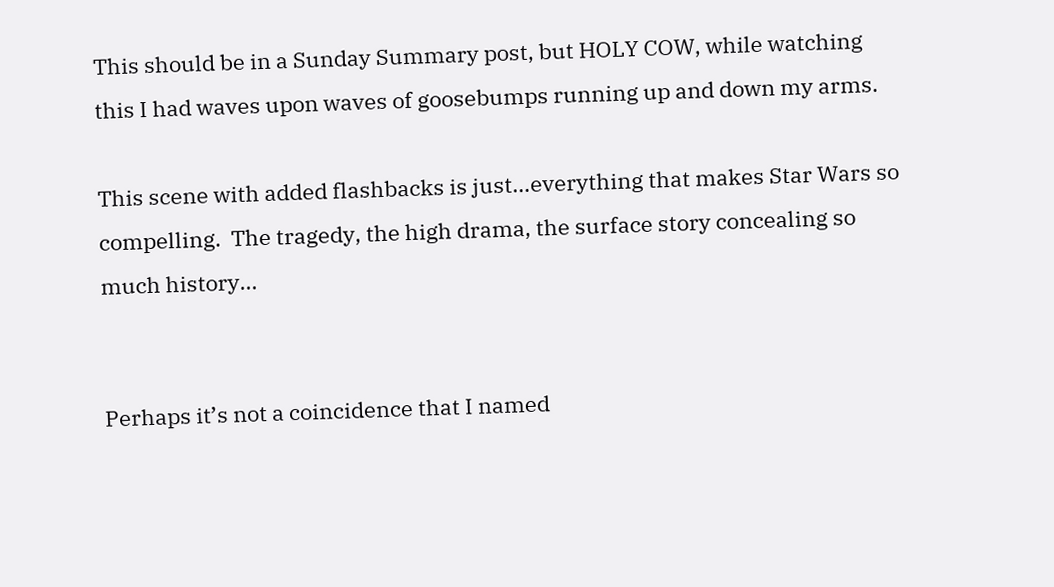This should be in a Sunday Summary post, but HOLY COW, while watching this I had waves upon waves of goosebumps running up and down my arms.

This scene with added flashbacks is just…everything that makes Star Wars so compelling.  The tragedy, the high drama, the surface story concealing so much history…


Perhaps it’s not a coincidence that I named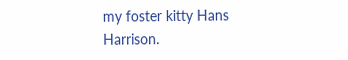my foster kitty Hans Harrison.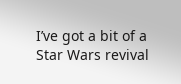I’ve got a bit of a Star Wars revival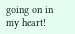going on in my heart!